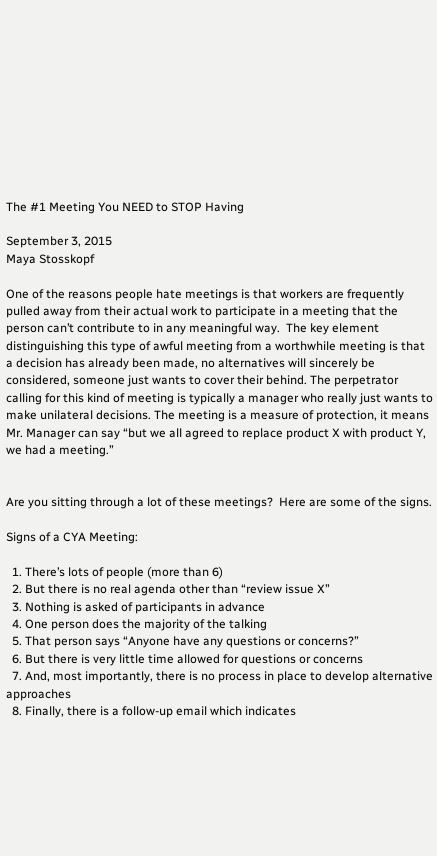The #1 Meeting You NEED to STOP Having

September 3, 2015
Maya Stosskopf

One of the reasons people hate meetings is that workers are frequently pulled away from their actual work to participate in a meeting that the person can’t contribute to in any meaningful way.  The key element distinguishing this type of awful meeting from a worthwhile meeting is that a decision has already been made, no alternatives will sincerely be considered, someone just wants to cover their behind. The perpetrator calling for this kind of meeting is typically a manager who really just wants to make unilateral decisions. The meeting is a measure of protection, it means Mr. Manager can say “but we all agreed to replace product X with product Y, we had a meeting.”


Are you sitting through a lot of these meetings?  Here are some of the signs.

Signs of a CYA Meeting:

  1. There’s lots of people (more than 6)
  2. But there is no real agenda other than “review issue X”
  3. Nothing is asked of participants in advance
  4. One person does the majority of the talking
  5. That person says “Anyone have any questions or concerns?”
  6. But there is very little time allowed for questions or concerns
  7. And, most importantly, there is no process in place to develop alternative approaches
  8. Finally, there is a follow-up email which indicates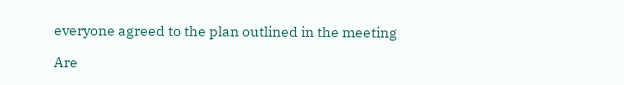everyone agreed to the plan outlined in the meeting

Are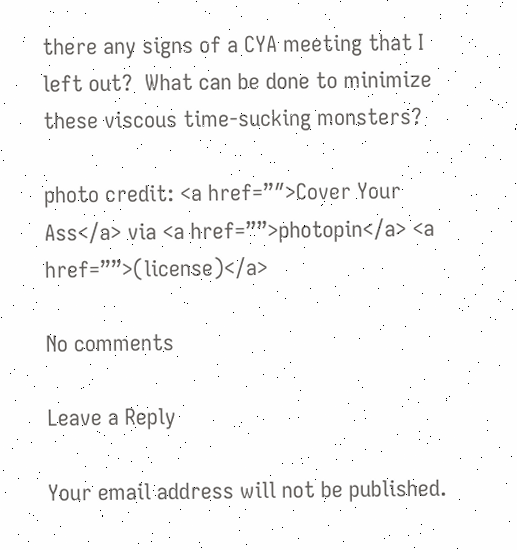there any signs of a CYA meeting that I left out?  What can be done to minimize these viscous time-sucking monsters?

photo credit: <a href=”″>Cover Your Ass</a> via <a href=””>photopin</a> <a href=””>(license)</a>

No comments

Leave a Reply

Your email address will not be published.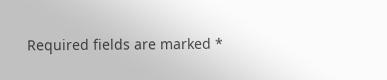Required fields are marked *